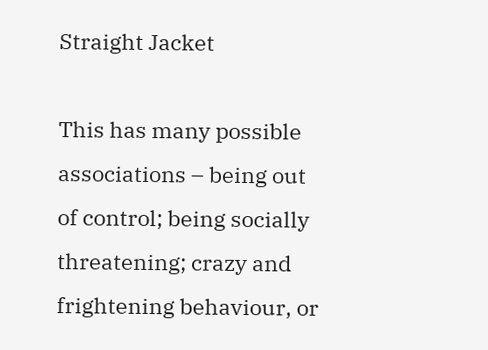Straight Jacket

This has many possible associations – being out of control; being socially threatening; crazy and frightening behaviour, or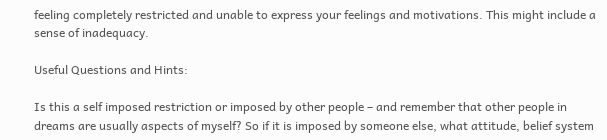feeling completely restricted and unable to express your feelings and motivations. This might include a sense of inadequacy.

Useful Questions and Hints:

Is this a self imposed restriction or imposed by other people – and remember that other people in dreams are usually aspects of myself? So if it is imposed by someone else, what attitude, belief system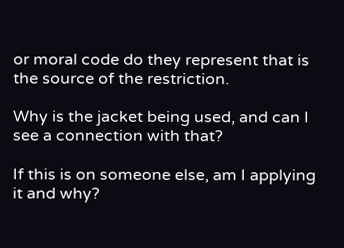or moral code do they represent that is the source of the restriction.

Why is the jacket being used, and can I see a connection with that?

If this is on someone else, am I applying it and why?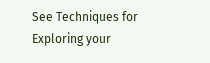See Techniques for Exploring your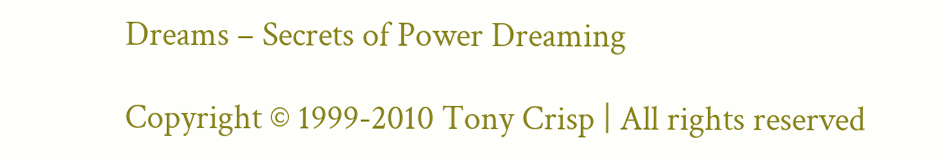Dreams – Secrets of Power Dreaming

Copyright © 1999-2010 Tony Crisp | All rights reserved